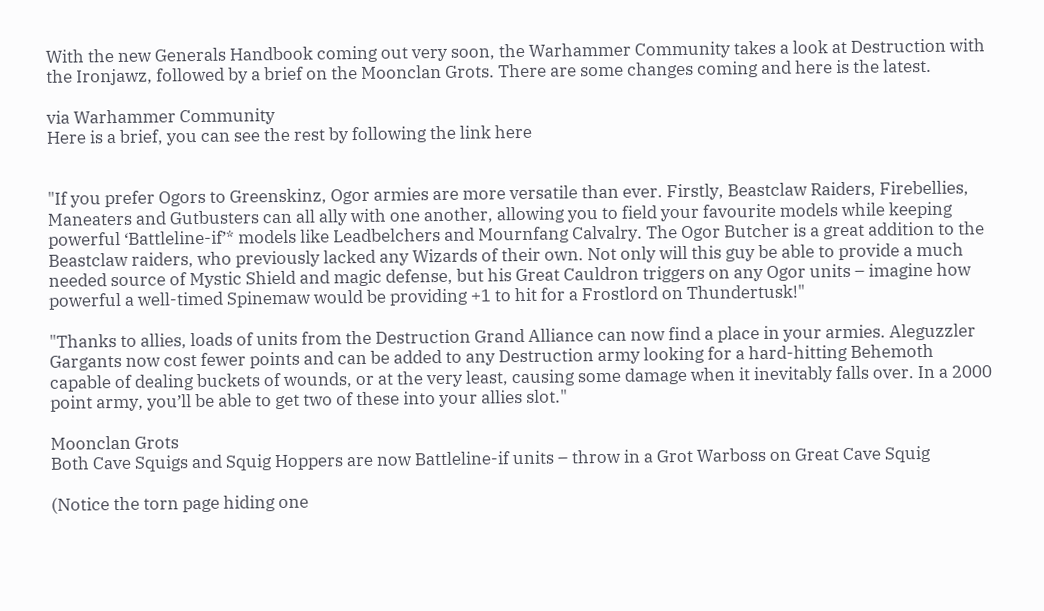With the new Generals Handbook coming out very soon, the Warhammer Community takes a look at Destruction with the Ironjawz, followed by a brief on the Moonclan Grots. There are some changes coming and here is the latest.

via Warhammer Community
Here is a brief, you can see the rest by following the link here


"If you prefer Ogors to Greenskinz, Ogor armies are more versatile than ever. Firstly, Beastclaw Raiders, Firebellies, Maneaters and Gutbusters can all ally with one another, allowing you to field your favourite models while keeping powerful ‘Battleline-if’* models like Leadbelchers and Mournfang Calvalry. The Ogor Butcher is a great addition to the Beastclaw raiders, who previously lacked any Wizards of their own. Not only will this guy be able to provide a much needed source of Mystic Shield and magic defense, but his Great Cauldron triggers on any Ogor units – imagine how powerful a well-timed Spinemaw would be providing +1 to hit for a Frostlord on Thundertusk!"

"Thanks to allies, loads of units from the Destruction Grand Alliance can now find a place in your armies. Aleguzzler Gargants now cost fewer points and can be added to any Destruction army looking for a hard-hitting Behemoth capable of dealing buckets of wounds, or at the very least, causing some damage when it inevitably falls over. In a 2000 point army, you’ll be able to get two of these into your allies slot."

Moonclan Grots
Both Cave Squigs and Squig Hoppers are now Battleline-if units – throw in a Grot Warboss on Great Cave Squig

(Notice the torn page hiding one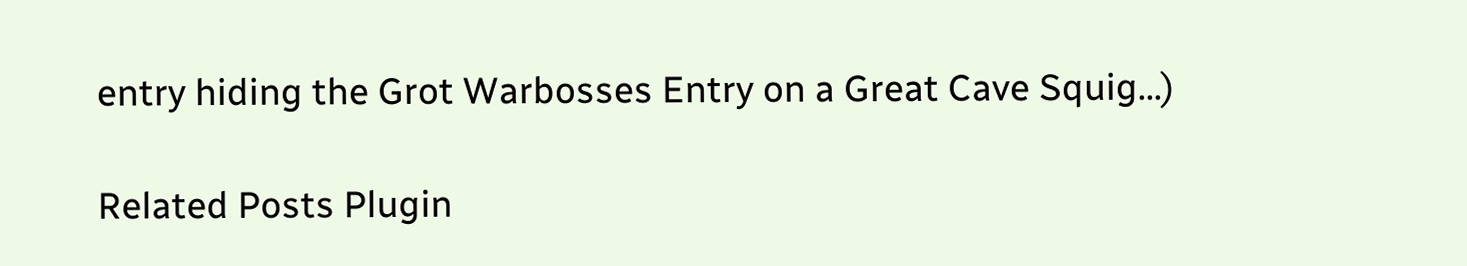entry hiding the Grot Warbosses Entry on a Great Cave Squig...)

Related Posts Plugin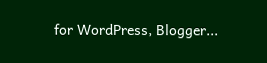for WordPress, Blogger...